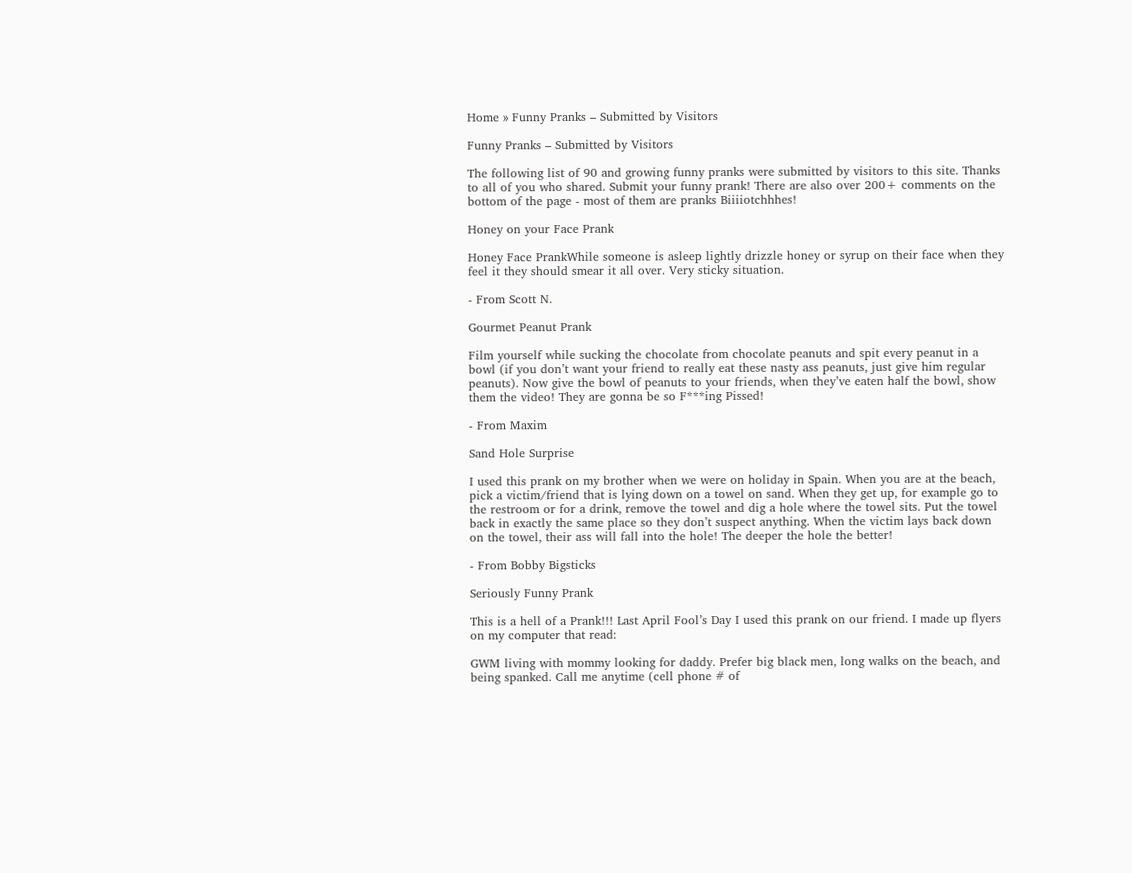Home » Funny Pranks – Submitted by Visitors

Funny Pranks – Submitted by Visitors

The following list of 90 and growing funny pranks were submitted by visitors to this site. Thanks to all of you who shared. Submit your funny prank! There are also over 200+ comments on the bottom of the page - most of them are pranks Biiiiotchhhes!

Honey on your Face Prank

Honey Face PrankWhile someone is asleep lightly drizzle honey or syrup on their face when they feel it they should smear it all over. Very sticky situation.

- From Scott N.

Gourmet Peanut Prank

Film yourself while sucking the chocolate from chocolate peanuts and spit every peanut in a bowl (if you don’t want your friend to really eat these nasty ass peanuts, just give him regular peanuts). Now give the bowl of peanuts to your friends, when they’ve eaten half the bowl, show them the video! They are gonna be so F***ing Pissed!

- From Maxim

Sand Hole Surprise

I used this prank on my brother when we were on holiday in Spain. When you are at the beach, pick a victim/friend that is lying down on a towel on sand. When they get up, for example go to the restroom or for a drink, remove the towel and dig a hole where the towel sits. Put the towel back in exactly the same place so they don’t suspect anything. When the victim lays back down on the towel, their ass will fall into the hole! The deeper the hole the better!

- From Bobby Bigsticks

Seriously Funny Prank

This is a hell of a Prank!!! Last April Fool’s Day I used this prank on our friend. I made up flyers on my computer that read:

GWM living with mommy looking for daddy. Prefer big black men, long walks on the beach, and being spanked. Call me anytime (cell phone # of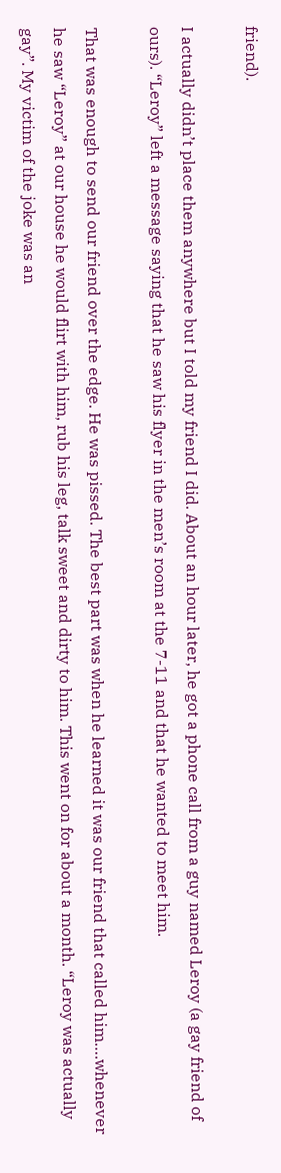friend).

I actually didn’t place them anywhere but I told my friend I did. About an hour later, he got a phone call from a guy named Leroy (a gay friend of ours). “Leroy” left a message saying that he saw his flyer in the men’s room at the 7-11 and that he wanted to meet him.

That was enough to send our friend over the edge. He was pissed. The best part was when he learned it was our friend that called him….whenever he saw “Leroy” at our house he would flirt with him, rub his leg, talk sweet and dirty to him. This went on for about a month. “Leroy was actually gay”. My victim of the joke was an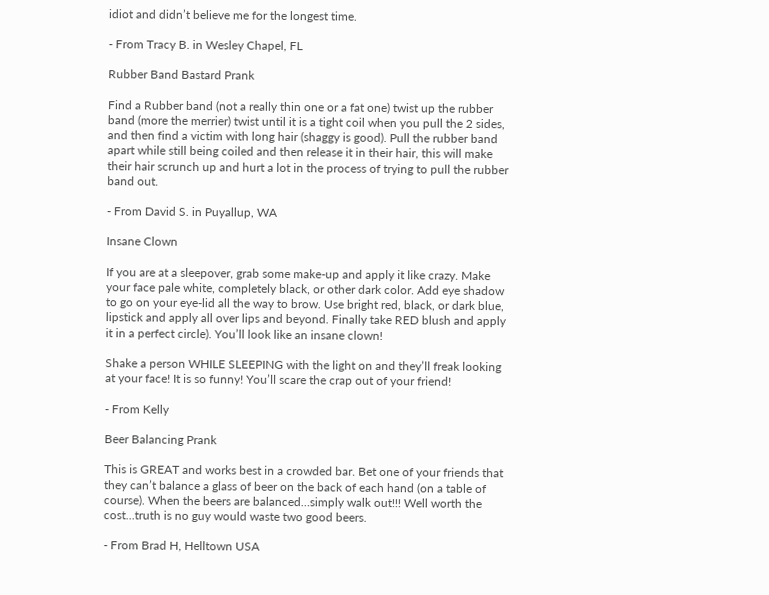idiot and didn’t believe me for the longest time.

- From Tracy B. in Wesley Chapel, FL

Rubber Band Bastard Prank

Find a Rubber band (not a really thin one or a fat one) twist up the rubber band (more the merrier) twist until it is a tight coil when you pull the 2 sides, and then find a victim with long hair (shaggy is good). Pull the rubber band apart while still being coiled and then release it in their hair, this will make their hair scrunch up and hurt a lot in the process of trying to pull the rubber band out.

- From David S. in Puyallup, WA

Insane Clown

If you are at a sleepover, grab some make-up and apply it like crazy. Make your face pale white, completely black, or other dark color. Add eye shadow to go on your eye-lid all the way to brow. Use bright red, black, or dark blue, lipstick and apply all over lips and beyond. Finally take RED blush and apply it in a perfect circle). You’ll look like an insane clown!

Shake a person WHILE SLEEPING with the light on and they’ll freak looking at your face! It is so funny! You’ll scare the crap out of your friend!

- From Kelly

Beer Balancing Prank

This is GREAT and works best in a crowded bar. Bet one of your friends that they can’t balance a glass of beer on the back of each hand (on a table of course). When the beers are balanced…simply walk out!!! Well worth the cost…truth is no guy would waste two good beers.

- From Brad H, Helltown USA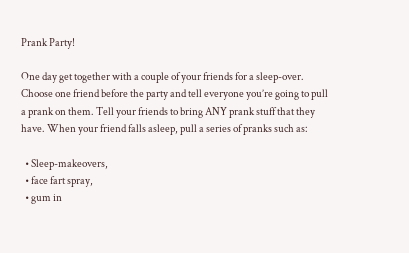Prank Party!

One day get together with a couple of your friends for a sleep-over. Choose one friend before the party and tell everyone you’re going to pull a prank on them. Tell your friends to bring ANY prank stuff that they have. When your friend falls asleep, pull a series of pranks such as:

  • Sleep-makeovers,
  • face fart spray,
  • gum in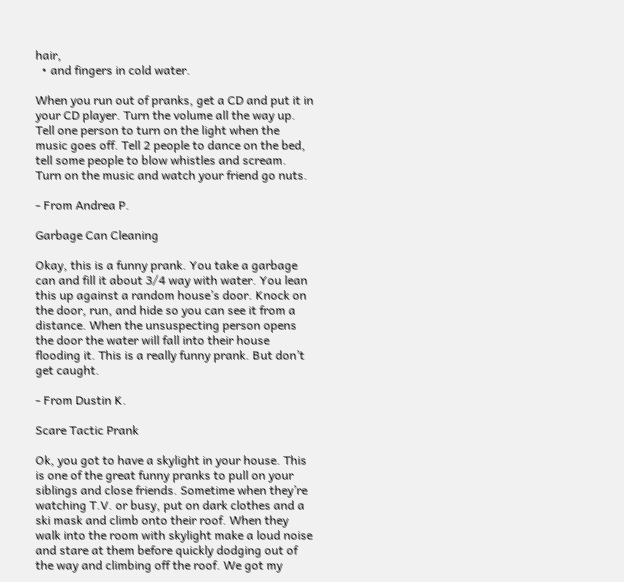hair,
  • and fingers in cold water.

When you run out of pranks, get a CD and put it in your CD player. Turn the volume all the way up. Tell one person to turn on the light when the music goes off. Tell 2 people to dance on the bed, tell some people to blow whistles and scream. Turn on the music and watch your friend go nuts.

- From Andrea P.

Garbage Can Cleaning

Okay, this is a funny prank. You take a garbage can and fill it about 3/4 way with water. You lean this up against a random house’s door. Knock on the door, run, and hide so you can see it from a distance. When the unsuspecting person opens the door the water will fall into their house flooding it. This is a really funny prank. But don’t get caught.

- From Dustin K.

Scare Tactic Prank

Ok, you got to have a skylight in your house. This is one of the great funny pranks to pull on your siblings and close friends. Sometime when they’re watching T.V. or busy, put on dark clothes and a ski mask and climb onto their roof. When they walk into the room with skylight make a loud noise and stare at them before quickly dodging out of the way and climbing off the roof. We got my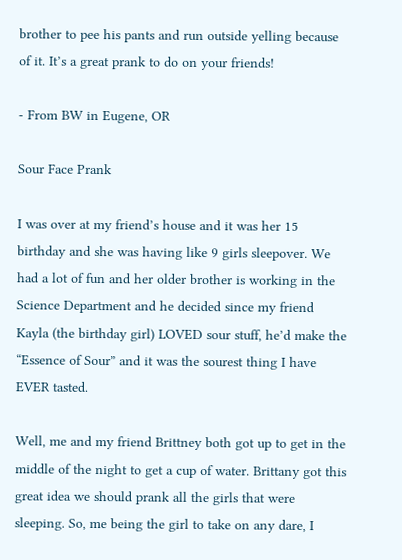brother to pee his pants and run outside yelling because of it. It’s a great prank to do on your friends!

- From BW in Eugene, OR

Sour Face Prank

I was over at my friend’s house and it was her 15 birthday and she was having like 9 girls sleepover. We had a lot of fun and her older brother is working in the Science Department and he decided since my friend Kayla (the birthday girl) LOVED sour stuff, he’d make the “Essence of Sour” and it was the sourest thing I have EVER tasted.

Well, me and my friend Brittney both got up to get in the middle of the night to get a cup of water. Brittany got this great idea we should prank all the girls that were sleeping. So, me being the girl to take on any dare, I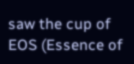saw the cup of EOS (Essence of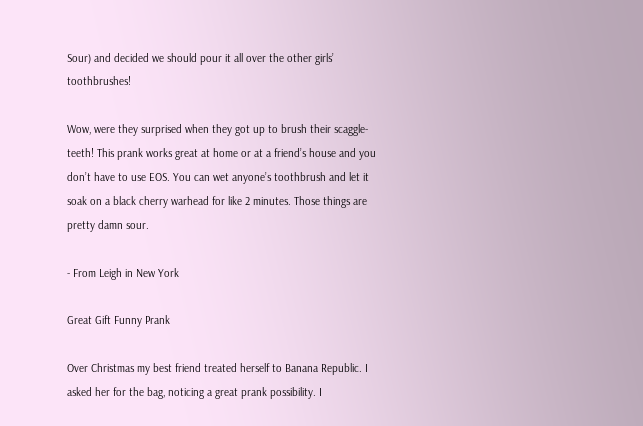Sour) and decided we should pour it all over the other girls’ toothbrushes!

Wow, were they surprised when they got up to brush their scaggle-teeth! This prank works great at home or at a friend’s house and you don’t have to use EOS. You can wet anyone’s toothbrush and let it soak on a black cherry warhead for like 2 minutes. Those things are pretty damn sour.

- From Leigh in New York

Great Gift Funny Prank

Over Christmas my best friend treated herself to Banana Republic. I asked her for the bag, noticing a great prank possibility. I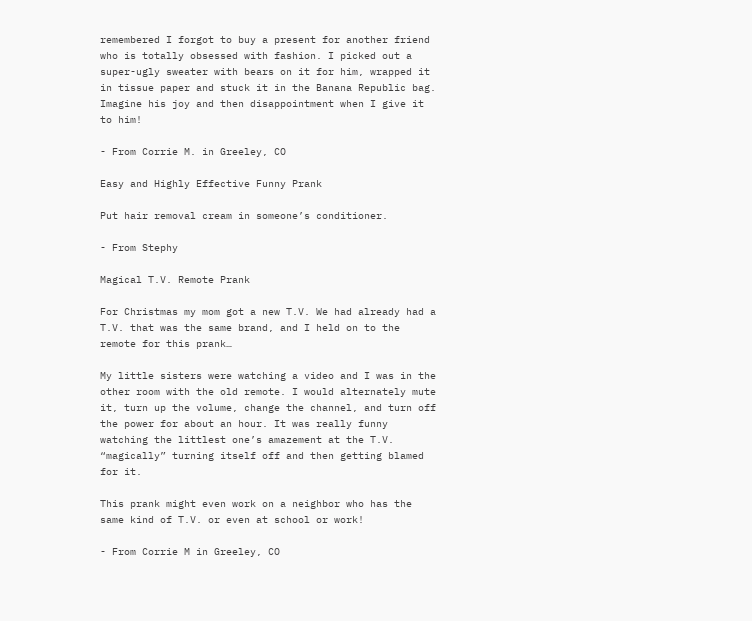remembered I forgot to buy a present for another friend who is totally obsessed with fashion. I picked out a super-ugly sweater with bears on it for him, wrapped it in tissue paper and stuck it in the Banana Republic bag. Imagine his joy and then disappointment when I give it to him!

- From Corrie M. in Greeley, CO

Easy and Highly Effective Funny Prank

Put hair removal cream in someone’s conditioner.

- From Stephy

Magical T.V. Remote Prank

For Christmas my mom got a new T.V. We had already had a T.V. that was the same brand, and I held on to the remote for this prank…

My little sisters were watching a video and I was in the other room with the old remote. I would alternately mute it, turn up the volume, change the channel, and turn off the power for about an hour. It was really funny watching the littlest one’s amazement at the T.V. “magically” turning itself off and then getting blamed for it.

This prank might even work on a neighbor who has the same kind of T.V. or even at school or work!

- From Corrie M in Greeley, CO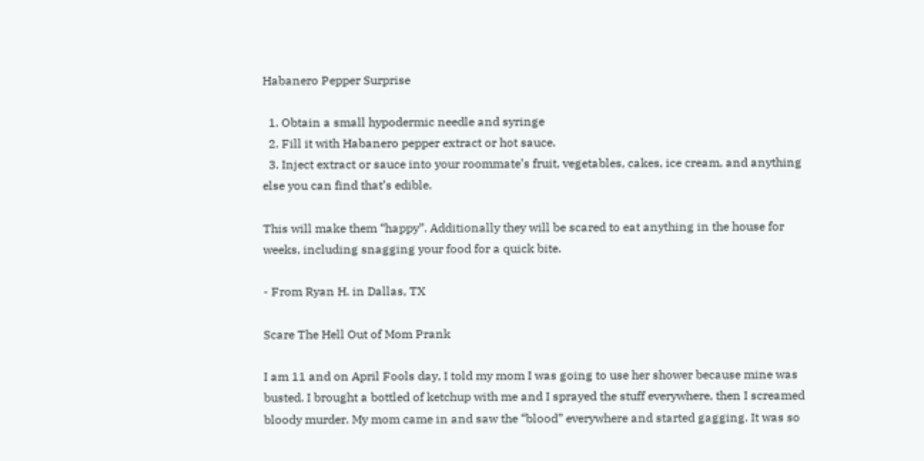Habanero Pepper Surprise

  1. Obtain a small hypodermic needle and syringe
  2. Fill it with Habanero pepper extract or hot sauce.
  3. Inject extract or sauce into your roommate’s fruit, vegetables, cakes, ice cream, and anything else you can find that’s edible.

This will make them “happy”. Additionally they will be scared to eat anything in the house for weeks, including snagging your food for a quick bite.

- From Ryan H. in Dallas, TX

Scare The Hell Out of Mom Prank

I am 11 and on April Fools day, I told my mom I was going to use her shower because mine was busted. I brought a bottled of ketchup with me and I sprayed the stuff everywhere, then I screamed bloody murder. My mom came in and saw the “blood” everywhere and started gagging. It was so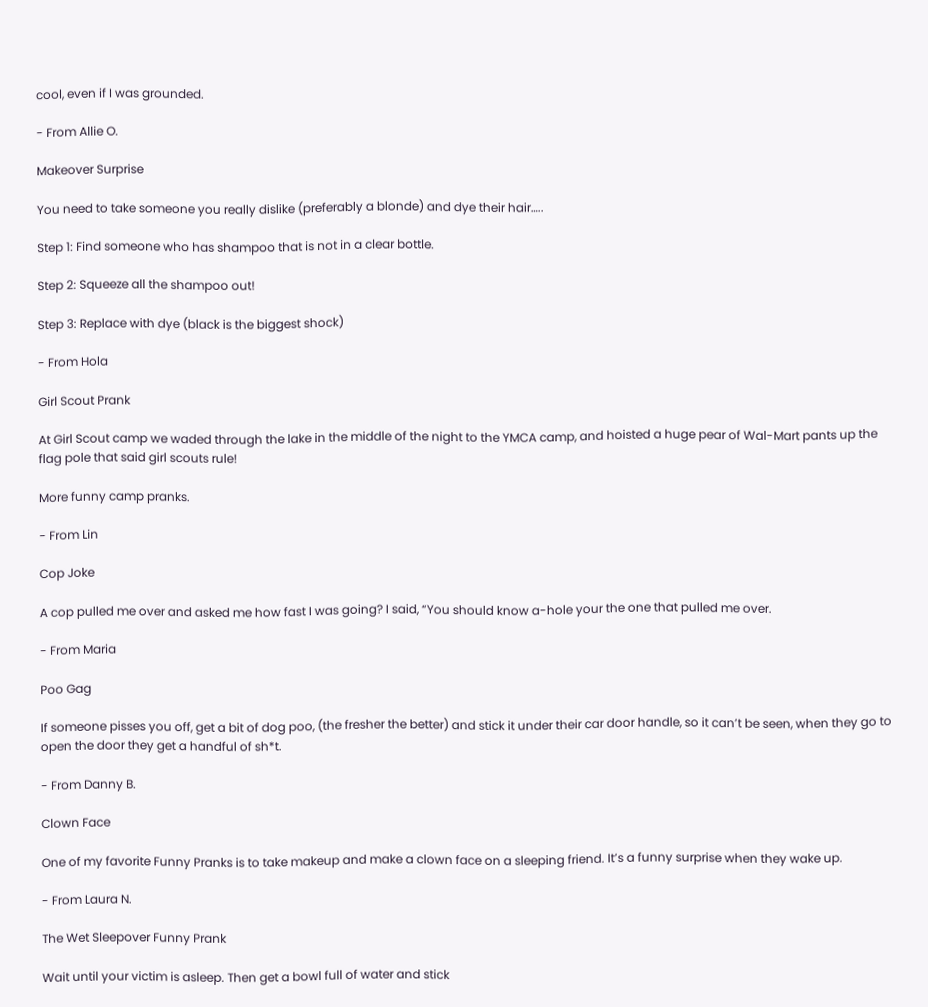cool, even if I was grounded.

- From Allie O.

Makeover Surprise

You need to take someone you really dislike (preferably a blonde) and dye their hair…..

Step 1: Find someone who has shampoo that is not in a clear bottle.

Step 2: Squeeze all the shampoo out!

Step 3: Replace with dye (black is the biggest shock)

- From Hola

Girl Scout Prank

At Girl Scout camp we waded through the lake in the middle of the night to the YMCA camp, and hoisted a huge pear of Wal-Mart pants up the flag pole that said girl scouts rule!

More funny camp pranks.

- From Lin

Cop Joke

A cop pulled me over and asked me how fast I was going? I said, “You should know a-hole your the one that pulled me over.

- From Maria

Poo Gag

If someone pisses you off, get a bit of dog poo, (the fresher the better) and stick it under their car door handle, so it can’t be seen, when they go to open the door they get a handful of sh*t.

- From Danny B.

Clown Face

One of my favorite Funny Pranks is to take makeup and make a clown face on a sleeping friend. It’s a funny surprise when they wake up.

- From Laura N.

The Wet Sleepover Funny Prank

Wait until your victim is asleep. Then get a bowl full of water and stick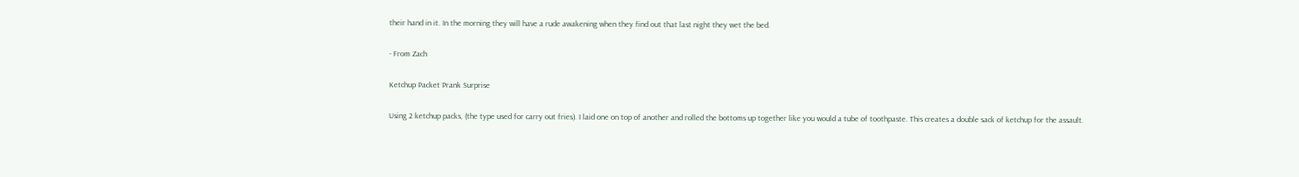their hand in it. In the morning they will have a rude awakening when they find out that last night they wet the bed.

- From Zach

Ketchup Packet Prank Surprise

Using 2 ketchup packs, (the type used for carry out fries). I laid one on top of another and rolled the bottoms up together like you would a tube of toothpaste. This creates a double sack of ketchup for the assault.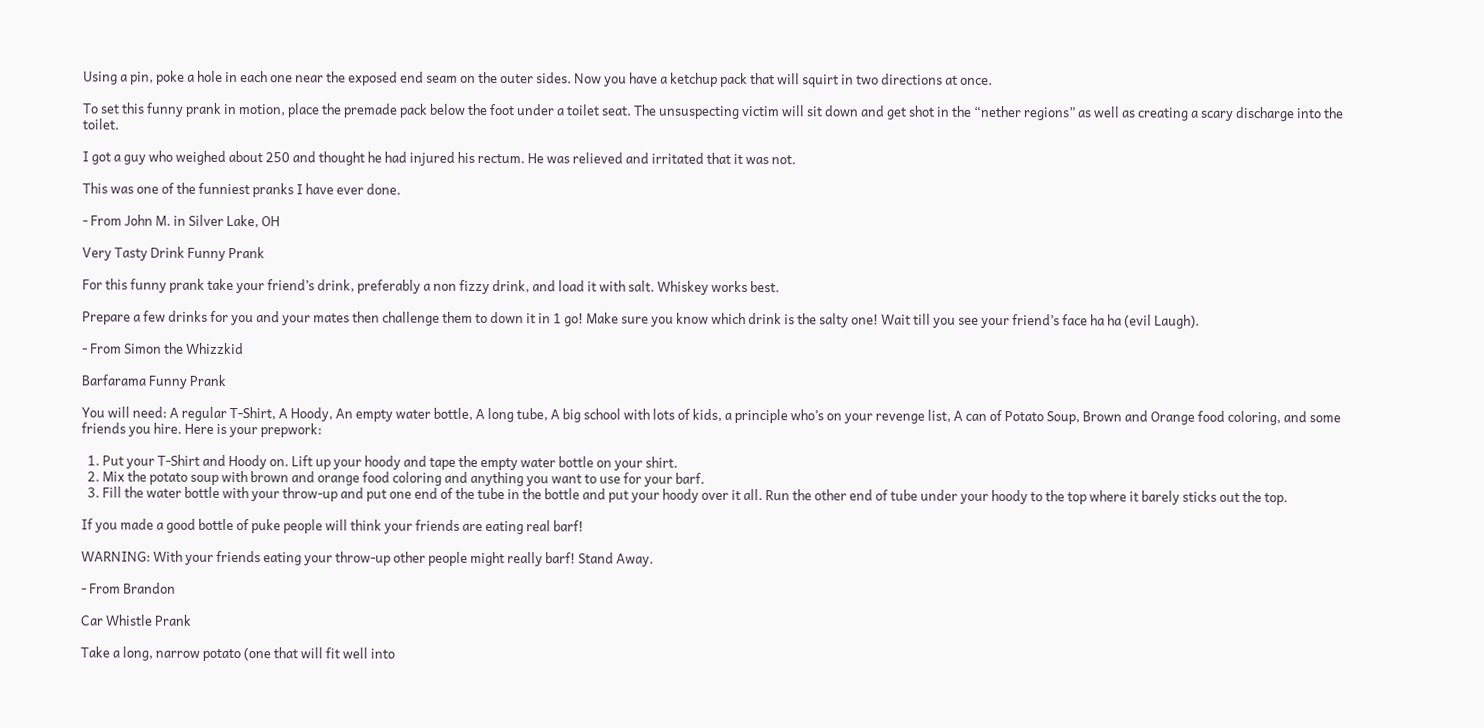Using a pin, poke a hole in each one near the exposed end seam on the outer sides. Now you have a ketchup pack that will squirt in two directions at once.

To set this funny prank in motion, place the premade pack below the foot under a toilet seat. The unsuspecting victim will sit down and get shot in the “nether regions” as well as creating a scary discharge into the toilet.

I got a guy who weighed about 250 and thought he had injured his rectum. He was relieved and irritated that it was not.

This was one of the funniest pranks I have ever done.

- From John M. in Silver Lake, OH

Very Tasty Drink Funny Prank

For this funny prank take your friend’s drink, preferably a non fizzy drink, and load it with salt. Whiskey works best.

Prepare a few drinks for you and your mates then challenge them to down it in 1 go! Make sure you know which drink is the salty one! Wait till you see your friend’s face ha ha (evil Laugh).

- From Simon the Whizzkid

Barfarama Funny Prank

You will need: A regular T-Shirt, A Hoody, An empty water bottle, A long tube, A big school with lots of kids, a principle who’s on your revenge list, A can of Potato Soup, Brown and Orange food coloring, and some friends you hire. Here is your prepwork:

  1. Put your T-Shirt and Hoody on. Lift up your hoody and tape the empty water bottle on your shirt.
  2. Mix the potato soup with brown and orange food coloring and anything you want to use for your barf.
  3. Fill the water bottle with your throw-up and put one end of the tube in the bottle and put your hoody over it all. Run the other end of tube under your hoody to the top where it barely sticks out the top.

If you made a good bottle of puke people will think your friends are eating real barf!

WARNING: With your friends eating your throw-up other people might really barf! Stand Away.

- From Brandon

Car Whistle Prank

Take a long, narrow potato (one that will fit well into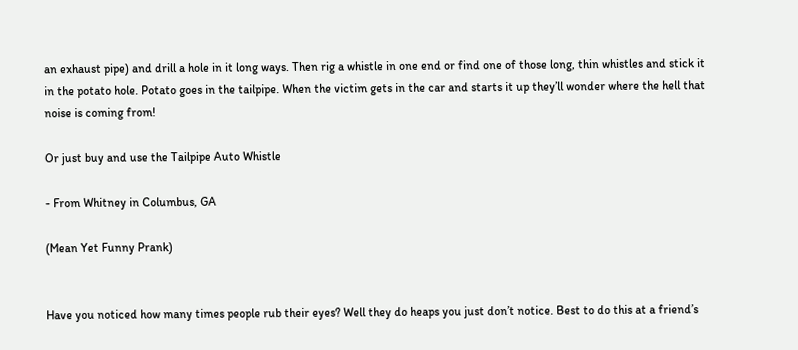an exhaust pipe) and drill a hole in it long ways. Then rig a whistle in one end or find one of those long, thin whistles and stick it in the potato hole. Potato goes in the tailpipe. When the victim gets in the car and starts it up they’ll wonder where the hell that noise is coming from!

Or just buy and use the Tailpipe Auto Whistle

- From Whitney in Columbus, GA

(Mean Yet Funny Prank)


Have you noticed how many times people rub their eyes? Well they do heaps you just don’t notice. Best to do this at a friend’s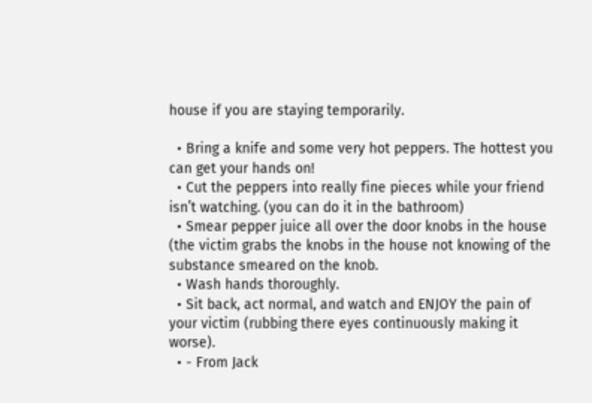house if you are staying temporarily.

  • Bring a knife and some very hot peppers. The hottest you can get your hands on!
  • Cut the peppers into really fine pieces while your friend isn’t watching. (you can do it in the bathroom)
  • Smear pepper juice all over the door knobs in the house (the victim grabs the knobs in the house not knowing of the substance smeared on the knob.
  • Wash hands thoroughly.
  • Sit back, act normal, and watch and ENJOY the pain of your victim (rubbing there eyes continuously making it worse).
  • - From Jack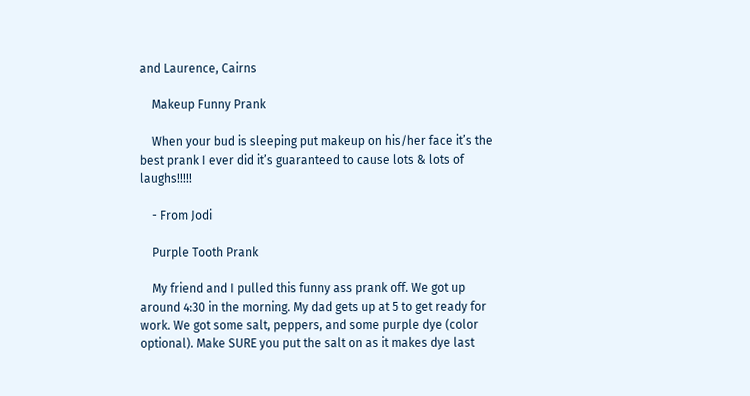and Laurence, Cairns

    Makeup Funny Prank

    When your bud is sleeping put makeup on his/her face it’s the best prank I ever did it’s guaranteed to cause lots & lots of laughs!!!!!

    - From Jodi

    Purple Tooth Prank

    My friend and I pulled this funny ass prank off. We got up around 4:30 in the morning. My dad gets up at 5 to get ready for work. We got some salt, peppers, and some purple dye (color optional). Make SURE you put the salt on as it makes dye last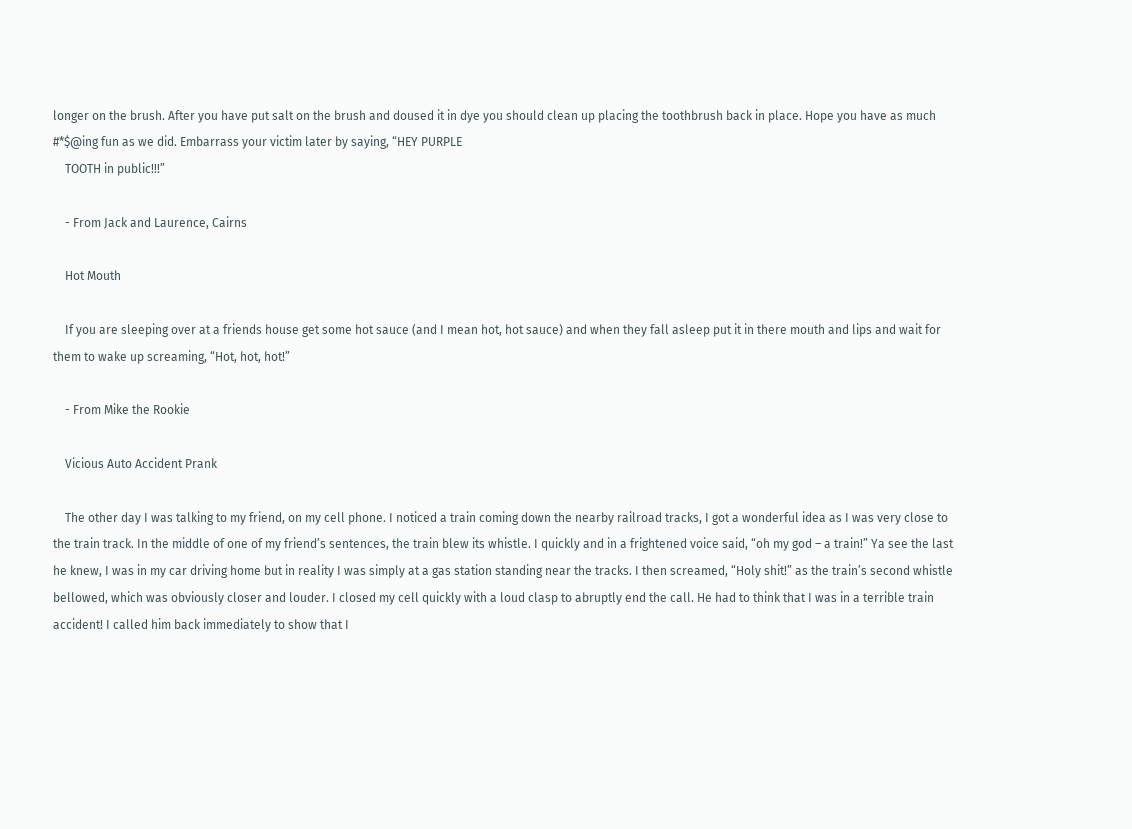longer on the brush. After you have put salt on the brush and doused it in dye you should clean up placing the toothbrush back in place. Hope you have as much #*$@ing fun as we did. Embarrass your victim later by saying, “HEY PURPLE
    TOOTH in public!!!”

    - From Jack and Laurence, Cairns

    Hot Mouth

    If you are sleeping over at a friends house get some hot sauce (and I mean hot, hot sauce) and when they fall asleep put it in there mouth and lips and wait for them to wake up screaming, “Hot, hot, hot!”

    - From Mike the Rookie

    Vicious Auto Accident Prank

    The other day I was talking to my friend, on my cell phone. I noticed a train coming down the nearby railroad tracks, I got a wonderful idea as I was very close to the train track. In the middle of one of my friend’s sentences, the train blew its whistle. I quickly and in a frightened voice said, “oh my god – a train!” Ya see the last he knew, I was in my car driving home but in reality I was simply at a gas station standing near the tracks. I then screamed, “Holy shit!” as the train’s second whistle bellowed, which was obviously closer and louder. I closed my cell quickly with a loud clasp to abruptly end the call. He had to think that I was in a terrible train accident! I called him back immediately to show that I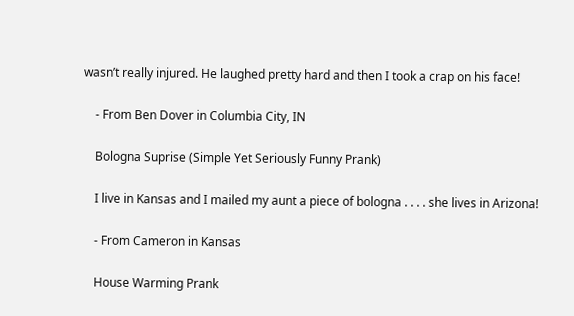wasn’t really injured. He laughed pretty hard and then I took a crap on his face!

    - From Ben Dover in Columbia City, IN

    Bologna Suprise (Simple Yet Seriously Funny Prank)

    I live in Kansas and I mailed my aunt a piece of bologna . . . . she lives in Arizona!

    - From Cameron in Kansas

    House Warming Prank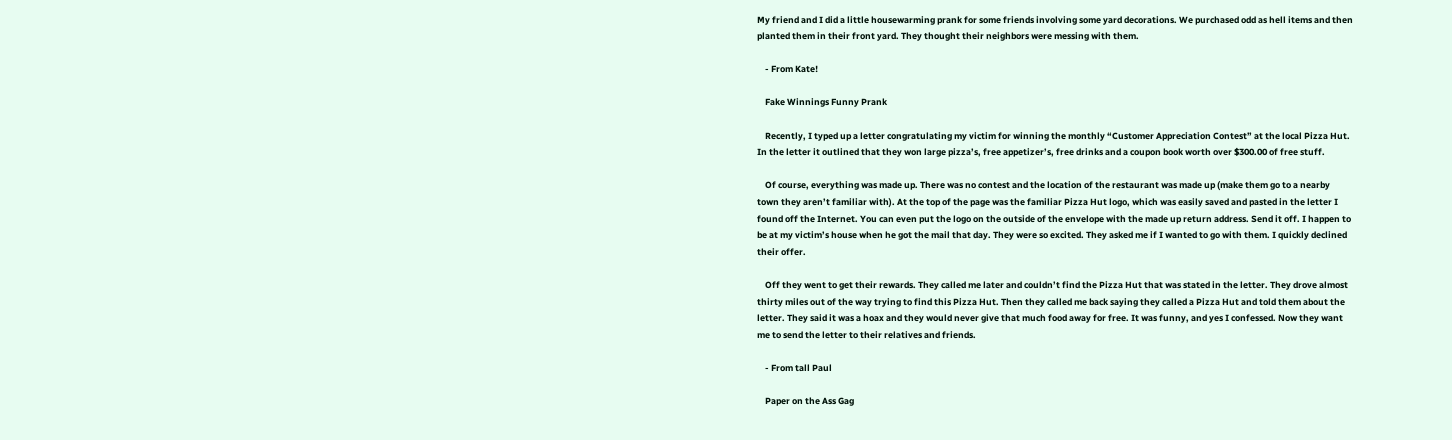My friend and I did a little housewarming prank for some friends involving some yard decorations. We purchased odd as hell items and then planted them in their front yard. They thought their neighbors were messing with them.

    - From Kate!

    Fake Winnings Funny Prank

    Recently, I typed up a letter congratulating my victim for winning the monthly “Customer Appreciation Contest” at the local Pizza Hut. In the letter it outlined that they won large pizza’s, free appetizer’s, free drinks and a coupon book worth over $300.00 of free stuff.

    Of course, everything was made up. There was no contest and the location of the restaurant was made up (make them go to a nearby town they aren’t familiar with). At the top of the page was the familiar Pizza Hut logo, which was easily saved and pasted in the letter I found off the Internet. You can even put the logo on the outside of the envelope with the made up return address. Send it off. I happen to be at my victim’s house when he got the mail that day. They were so excited. They asked me if I wanted to go with them. I quickly declined their offer.

    Off they went to get their rewards. They called me later and couldn’t find the Pizza Hut that was stated in the letter. They drove almost thirty miles out of the way trying to find this Pizza Hut. Then they called me back saying they called a Pizza Hut and told them about the letter. They said it was a hoax and they would never give that much food away for free. It was funny, and yes I confessed. Now they want me to send the letter to their relatives and friends.

    - From tall Paul

    Paper on the Ass Gag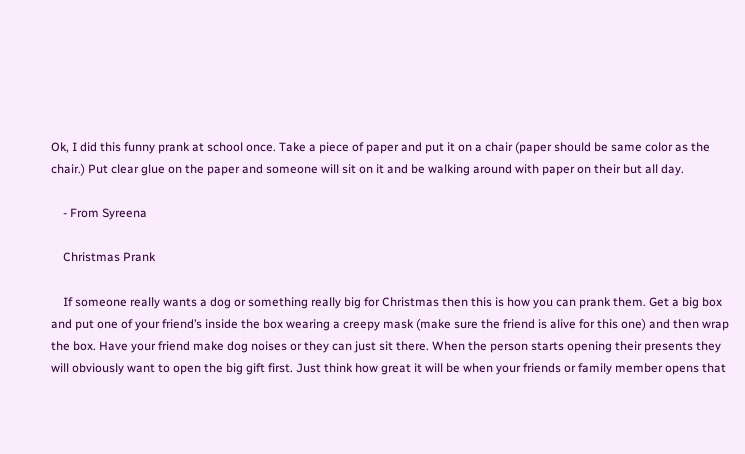Ok, I did this funny prank at school once. Take a piece of paper and put it on a chair (paper should be same color as the chair.) Put clear glue on the paper and someone will sit on it and be walking around with paper on their but all day.

    - From Syreena

    Christmas Prank

    If someone really wants a dog or something really big for Christmas then this is how you can prank them. Get a big box and put one of your friend’s inside the box wearing a creepy mask (make sure the friend is alive for this one) and then wrap the box. Have your friend make dog noises or they can just sit there. When the person starts opening their presents they will obviously want to open the big gift first. Just think how great it will be when your friends or family member opens that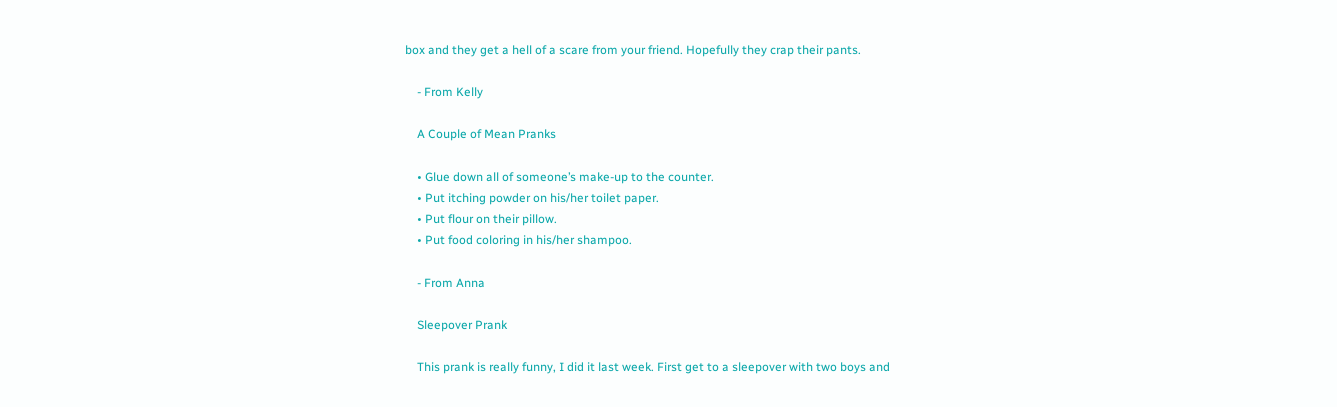box and they get a hell of a scare from your friend. Hopefully they crap their pants.

    - From Kelly

    A Couple of Mean Pranks

    • Glue down all of someone’s make-up to the counter.
    • Put itching powder on his/her toilet paper.
    • Put flour on their pillow.
    • Put food coloring in his/her shampoo.

    - From Anna

    Sleepover Prank

    This prank is really funny, I did it last week. First get to a sleepover with two boys and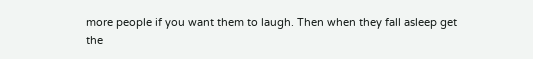more people if you want them to laugh. Then when they fall asleep get the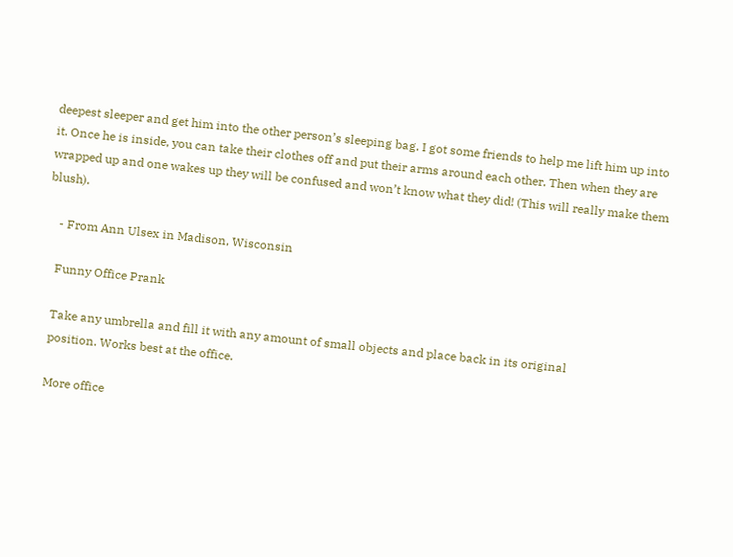deepest sleeper and get him into the other person’s sleeping bag. I got some friends to help me lift him up into it. Once he is inside, you can take their clothes off and put their arms around each other. Then when they are wrapped up and one wakes up they will be confused and won’t know what they did! (This will really make them blush).

    - From Ann Ulsex in Madison, Wisconsin

    Funny Office Prank

    Take any umbrella and fill it with any amount of small objects and place back in its original
    position. Works best at the office.

    More office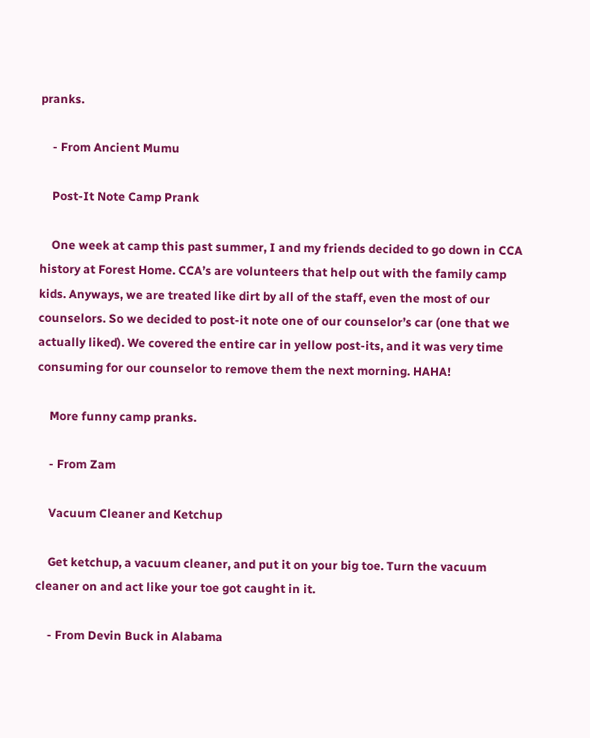pranks.

    - From Ancient Mumu

    Post-It Note Camp Prank

    One week at camp this past summer, I and my friends decided to go down in CCA history at Forest Home. CCA’s are volunteers that help out with the family camp kids. Anyways, we are treated like dirt by all of the staff, even the most of our counselors. So we decided to post-it note one of our counselor’s car (one that we actually liked). We covered the entire car in yellow post-its, and it was very time consuming for our counselor to remove them the next morning. HAHA!

    More funny camp pranks.

    - From Zam

    Vacuum Cleaner and Ketchup

    Get ketchup, a vacuum cleaner, and put it on your big toe. Turn the vacuum cleaner on and act like your toe got caught in it.

    - From Devin Buck in Alabama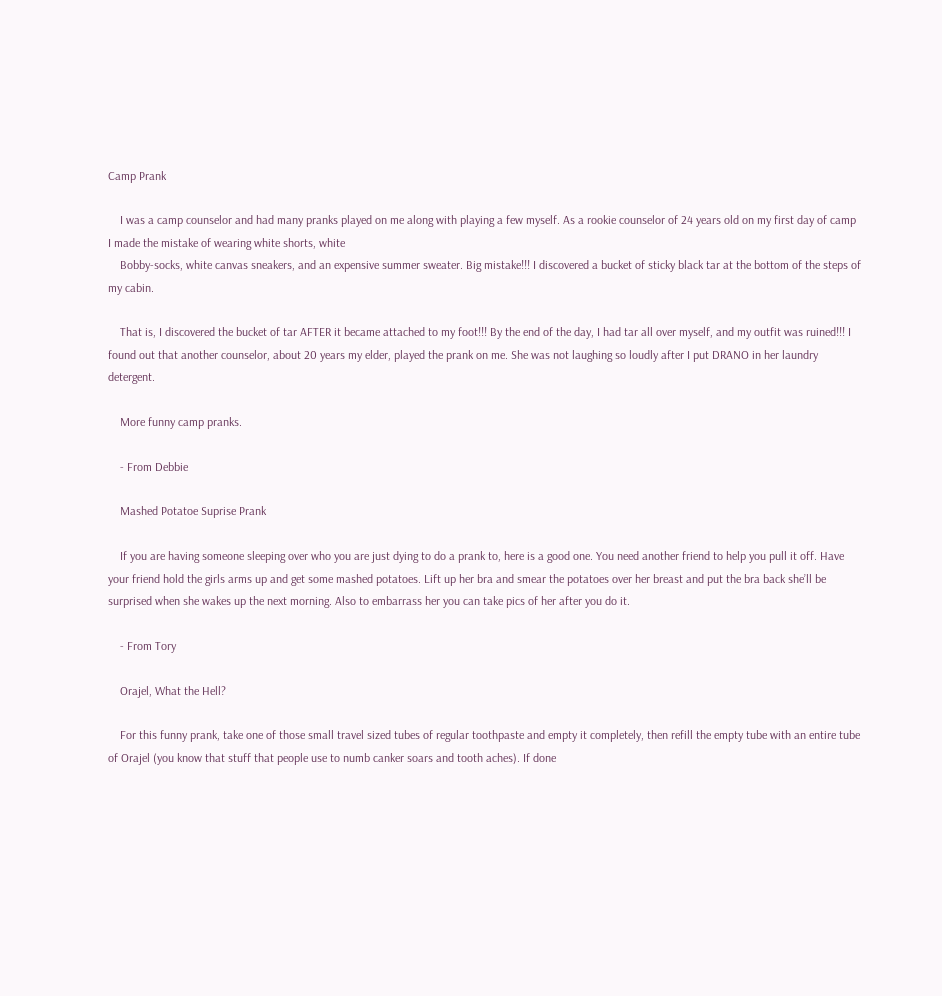Camp Prank

    I was a camp counselor and had many pranks played on me along with playing a few myself. As a rookie counselor of 24 years old on my first day of camp I made the mistake of wearing white shorts, white
    Bobby-socks, white canvas sneakers, and an expensive summer sweater. Big mistake!!! I discovered a bucket of sticky black tar at the bottom of the steps of my cabin.

    That is, I discovered the bucket of tar AFTER it became attached to my foot!!! By the end of the day, I had tar all over myself, and my outfit was ruined!!! I found out that another counselor, about 20 years my elder, played the prank on me. She was not laughing so loudly after I put DRANO in her laundry detergent.

    More funny camp pranks.

    - From Debbie

    Mashed Potatoe Suprise Prank

    If you are having someone sleeping over who you are just dying to do a prank to, here is a good one. You need another friend to help you pull it off. Have your friend hold the girls arms up and get some mashed potatoes. Lift up her bra and smear the potatoes over her breast and put the bra back she’ll be surprised when she wakes up the next morning. Also to embarrass her you can take pics of her after you do it.

    - From Tory

    Orajel, What the Hell?

    For this funny prank, take one of those small travel sized tubes of regular toothpaste and empty it completely, then refill the empty tube with an entire tube of Orajel (you know that stuff that people use to numb canker soars and tooth aches). If done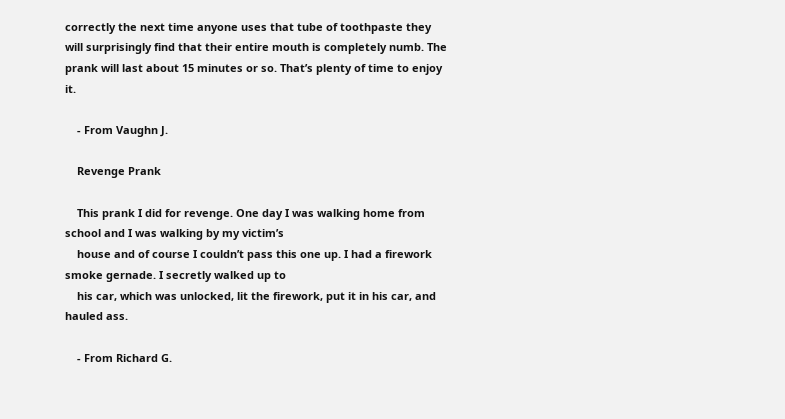correctly the next time anyone uses that tube of toothpaste they will surprisingly find that their entire mouth is completely numb. The prank will last about 15 minutes or so. That’s plenty of time to enjoy it.

    - From Vaughn J.

    Revenge Prank

    This prank I did for revenge. One day I was walking home from school and I was walking by my victim’s
    house and of course I couldn’t pass this one up. I had a firework smoke gernade. I secretly walked up to
    his car, which was unlocked, lit the firework, put it in his car, and hauled ass.

    - From Richard G.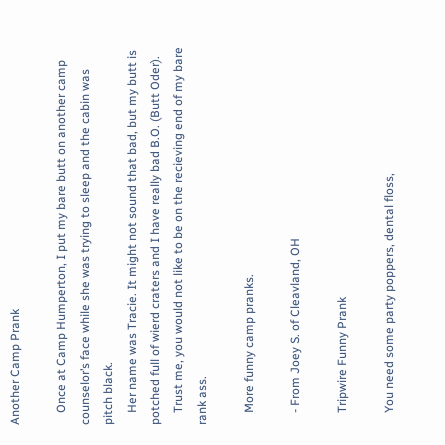Another Camp Prank

    Once at Camp Humperton, I put my bare butt on another camp counselor’s face while she was trying to sleep and the cabin was pitch black.
    Her name was Tracie. It might not sound that bad, but my butt is potched full of wierd craters and I have really bad B.O. (Butt Oder).
    Trust me, you would not like to be on the recieving end of my bare rank ass.

    More funny camp pranks.

    - From Joey S. of Cleavland, OH

    Tripwire Funny Prank

    You need some party poppers, dental floss,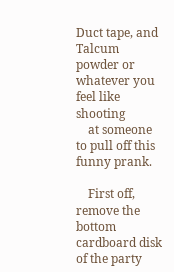Duct tape, and Talcum powder or whatever you feel like shooting
    at someone to pull off this funny prank.

    First off, remove the bottom cardboard disk of the party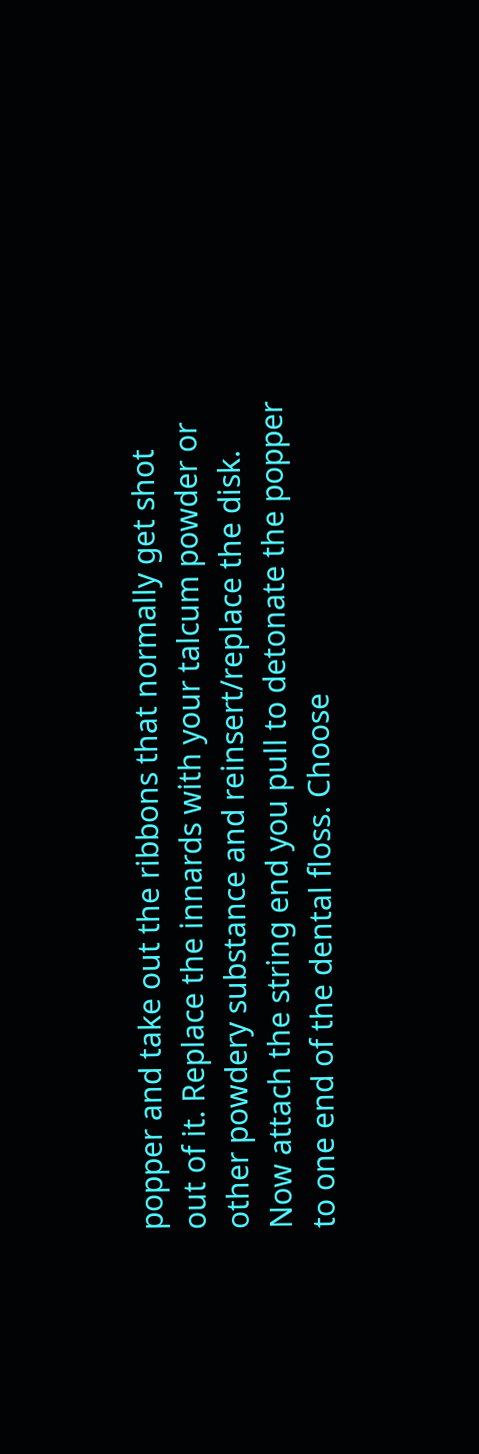popper and take out the ribbons that normally get shot out of it. Replace the innards with your talcum powder or other powdery substance and reinsert/replace the disk. Now attach the string end you pull to detonate the popper to one end of the dental floss. Choose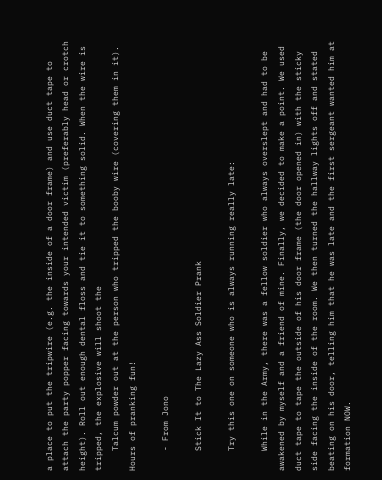a place to put the tripwire (e.g. the inside of a door frame) and use duct tape to attach the party popper facing towards your intended victim (preferably head or crotch height). Roll out enough dental floss and tie it to something solid. When the wire is tripped, the explosive will shoot the
    Talcum powder out at the person who tripped the booby wire (covering them in it). Hours of pranking fun!

    - From Jono

    Stick It to The Lazy Ass Soldier Prank

    Try this one on someone who is always running really late:

    While in the Army, there was a fellow soldier who always overslept and had to be awakened by myself and a friend of mine. Finally, we decided to make a point. We used duct tape to tape the outside of his door frame (the door opened in) with the sticky side facing the inside of the room. We then turned the hallway lights off and stated beating on his door, telling him that he was late and the first sergeant wanted him at formation NOW.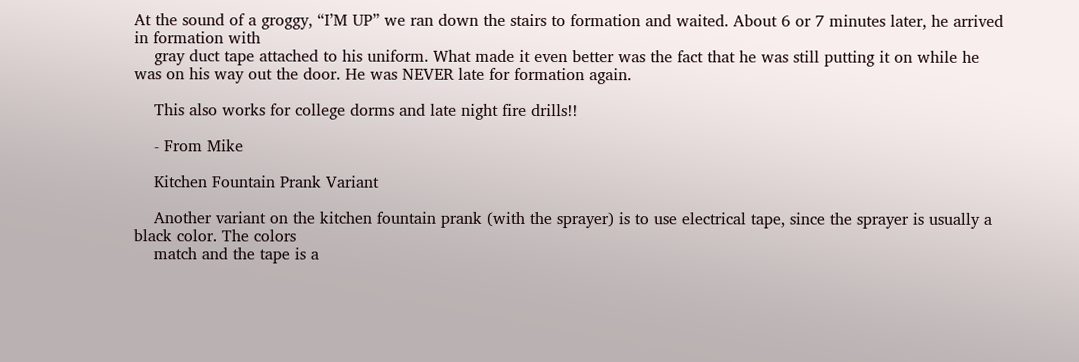At the sound of a groggy, “I’M UP” we ran down the stairs to formation and waited. About 6 or 7 minutes later, he arrived in formation with
    gray duct tape attached to his uniform. What made it even better was the fact that he was still putting it on while he was on his way out the door. He was NEVER late for formation again.

    This also works for college dorms and late night fire drills!!

    - From Mike

    Kitchen Fountain Prank Variant

    Another variant on the kitchen fountain prank (with the sprayer) is to use electrical tape, since the sprayer is usually a black color. The colors
    match and the tape is a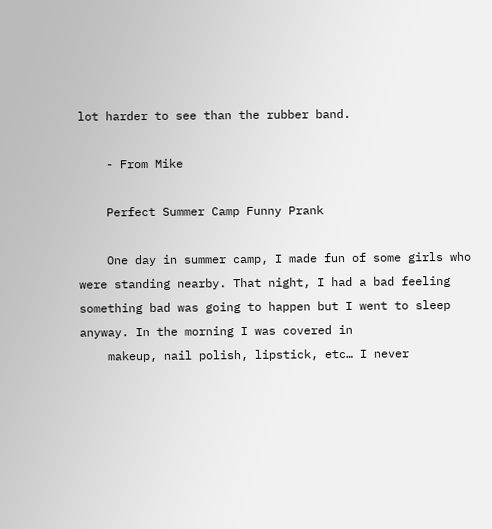lot harder to see than the rubber band.

    - From Mike

    Perfect Summer Camp Funny Prank

    One day in summer camp, I made fun of some girls who were standing nearby. That night, I had a bad feeling something bad was going to happen but I went to sleep anyway. In the morning I was covered in
    makeup, nail polish, lipstick, etc… I never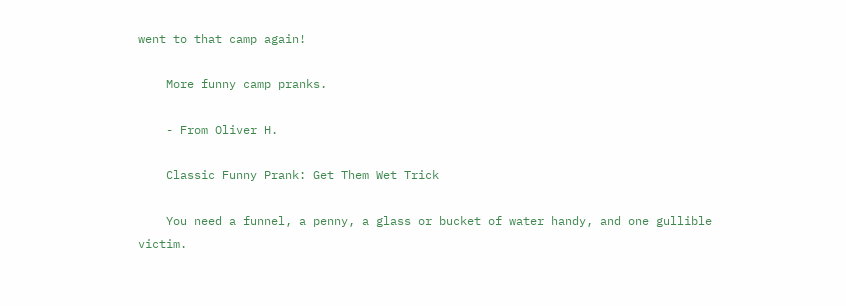went to that camp again!

    More funny camp pranks.

    - From Oliver H.

    Classic Funny Prank: Get Them Wet Trick

    You need a funnel, a penny, a glass or bucket of water handy, and one gullible victim.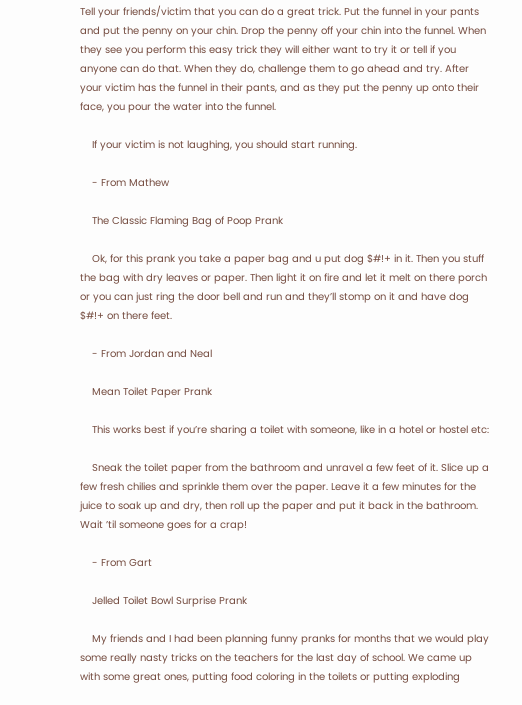Tell your friends/victim that you can do a great trick. Put the funnel in your pants and put the penny on your chin. Drop the penny off your chin into the funnel. When they see you perform this easy trick they will either want to try it or tell if you anyone can do that. When they do, challenge them to go ahead and try. After your victim has the funnel in their pants, and as they put the penny up onto their face, you pour the water into the funnel.

    If your victim is not laughing, you should start running.

    - From Mathew

    The Classic Flaming Bag of Poop Prank

    Ok, for this prank you take a paper bag and u put dog $#!+ in it. Then you stuff the bag with dry leaves or paper. Then light it on fire and let it melt on there porch or you can just ring the door bell and run and they’ll stomp on it and have dog $#!+ on there feet.

    - From Jordan and Neal

    Mean Toilet Paper Prank

    This works best if you’re sharing a toilet with someone, like in a hotel or hostel etc:

    Sneak the toilet paper from the bathroom and unravel a few feet of it. Slice up a few fresh chilies and sprinkle them over the paper. Leave it a few minutes for the juice to soak up and dry, then roll up the paper and put it back in the bathroom. Wait ’til someone goes for a crap!

    - From Gart

    Jelled Toilet Bowl Surprise Prank

    My friends and I had been planning funny pranks for months that we would play some really nasty tricks on the teachers for the last day of school. We came up with some great ones, putting food coloring in the toilets or putting exploding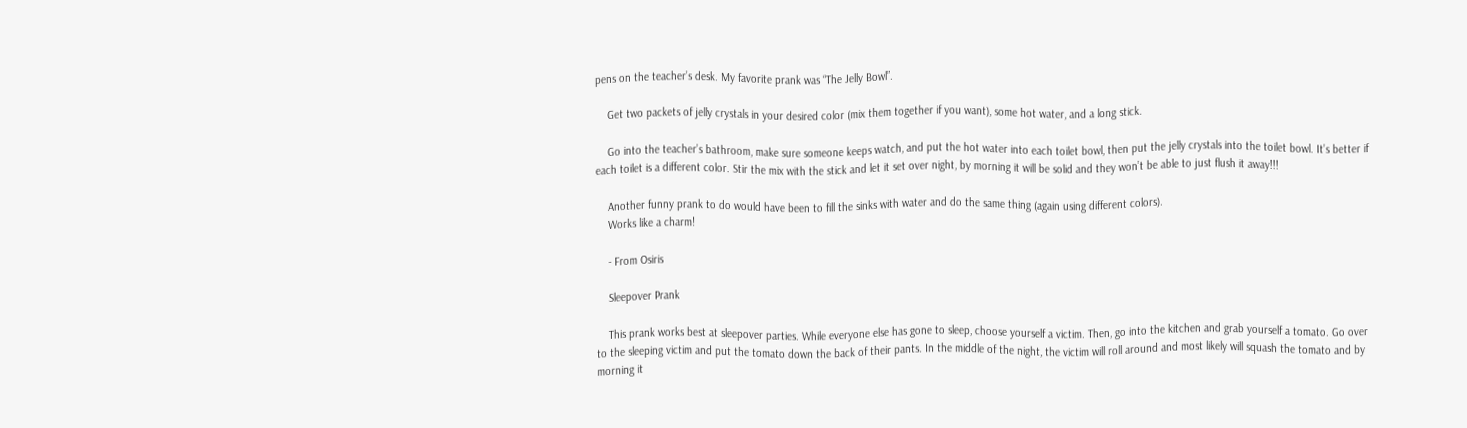pens on the teacher’s desk. My favorite prank was “The Jelly Bowl”.

    Get two packets of jelly crystals in your desired color (mix them together if you want), some hot water, and a long stick.

    Go into the teacher’s bathroom, make sure someone keeps watch, and put the hot water into each toilet bowl, then put the jelly crystals into the toilet bowl. It’s better if each toilet is a different color. Stir the mix with the stick and let it set over night, by morning it will be solid and they won’t be able to just flush it away!!!

    Another funny prank to do would have been to fill the sinks with water and do the same thing (again using different colors).
    Works like a charm!

    - From Osiris

    Sleepover Prank

    This prank works best at sleepover parties. While everyone else has gone to sleep, choose yourself a victim. Then, go into the kitchen and grab yourself a tomato. Go over to the sleeping victim and put the tomato down the back of their pants. In the middle of the night, the victim will roll around and most likely will squash the tomato and by morning it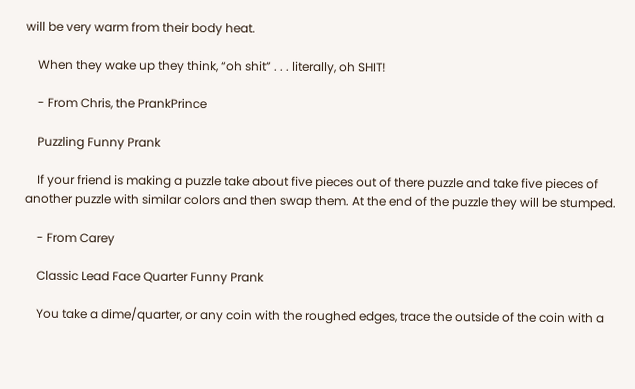will be very warm from their body heat.

    When they wake up they think, “oh shit” . . . literally, oh SHIT!

    - From Chris, the PrankPrince

    Puzzling Funny Prank

    If your friend is making a puzzle take about five pieces out of there puzzle and take five pieces of another puzzle with similar colors and then swap them. At the end of the puzzle they will be stumped.

    - From Carey

    Classic Lead Face Quarter Funny Prank

    You take a dime/quarter, or any coin with the roughed edges, trace the outside of the coin with a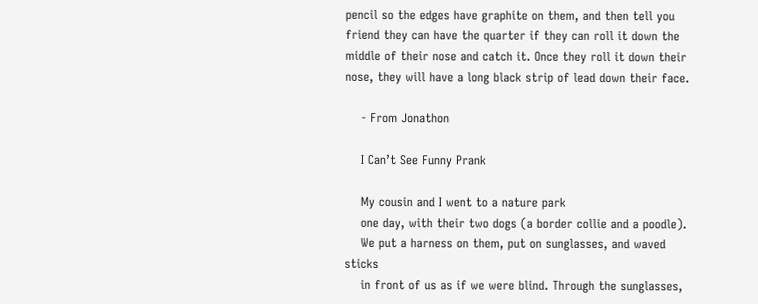pencil so the edges have graphite on them, and then tell you friend they can have the quarter if they can roll it down the middle of their nose and catch it. Once they roll it down their nose, they will have a long black strip of lead down their face.

    - From Jonathon

    I Can’t See Funny Prank

    My cousin and I went to a nature park
    one day, with their two dogs (a border collie and a poodle).
    We put a harness on them, put on sunglasses, and waved sticks
    in front of us as if we were blind. Through the sunglasses,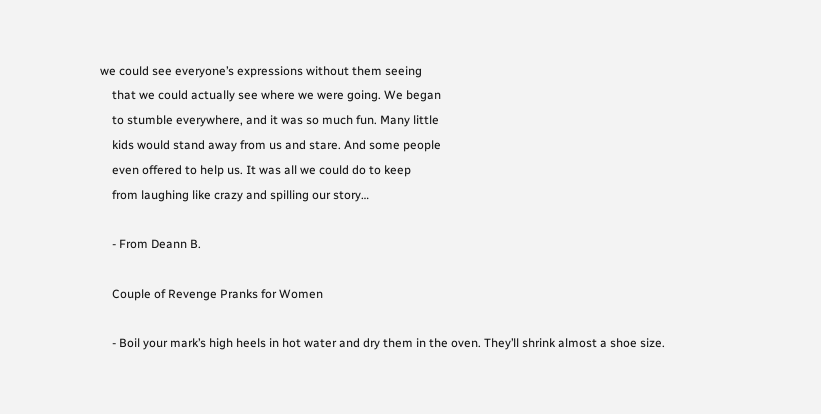we could see everyone’s expressions without them seeing
    that we could actually see where we were going. We began
    to stumble everywhere, and it was so much fun. Many little
    kids would stand away from us and stare. And some people
    even offered to help us. It was all we could do to keep
    from laughing like crazy and spilling our story…

    - From Deann B.

    Couple of Revenge Pranks for Women

    - Boil your mark’s high heels in hot water and dry them in the oven. They’ll shrink almost a shoe size.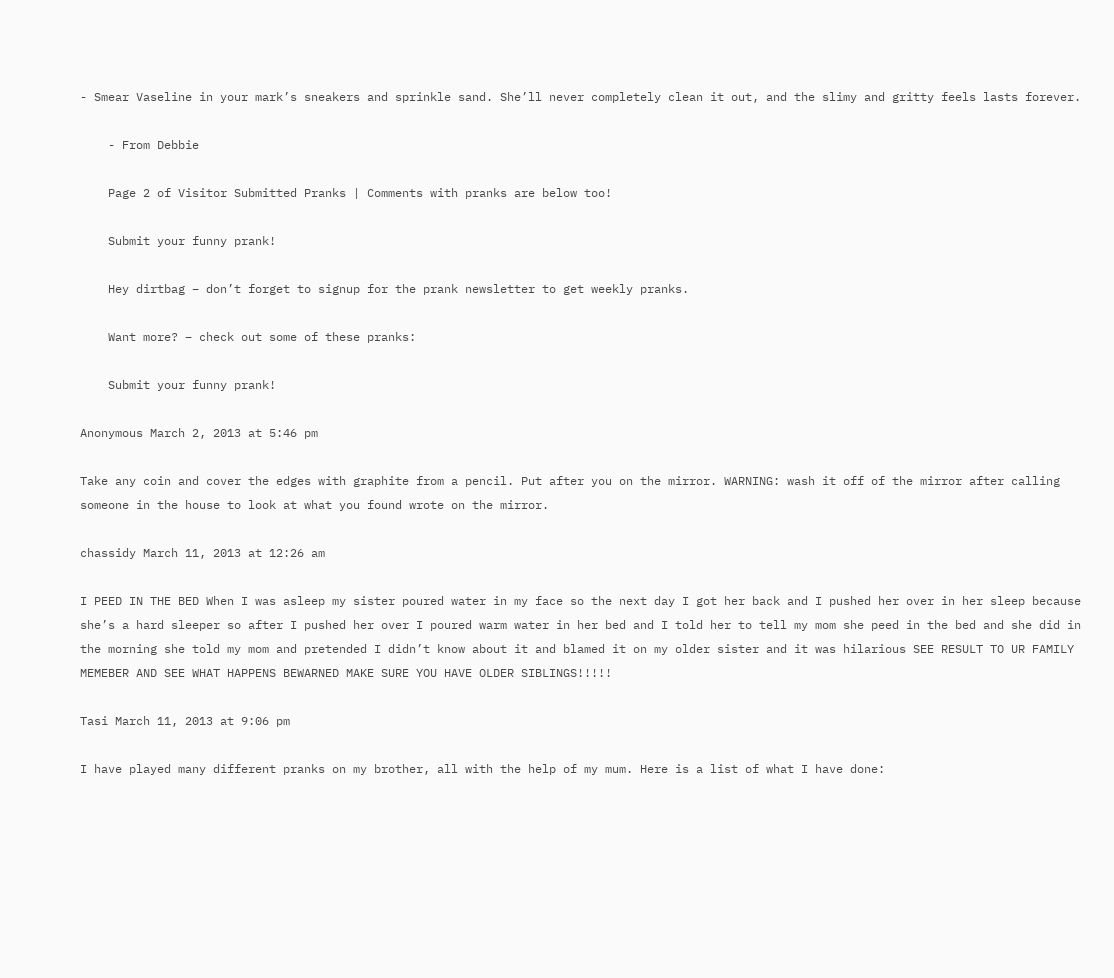- Smear Vaseline in your mark’s sneakers and sprinkle sand. She’ll never completely clean it out, and the slimy and gritty feels lasts forever.

    - From Debbie

    Page 2 of Visitor Submitted Pranks | Comments with pranks are below too!

    Submit your funny prank!

    Hey dirtbag – don’t forget to signup for the prank newsletter to get weekly pranks.

    Want more? – check out some of these pranks:

    Submit your funny prank!

Anonymous March 2, 2013 at 5:46 pm

Take any coin and cover the edges with graphite from a pencil. Put after you on the mirror. WARNING: wash it off of the mirror after calling someone in the house to look at what you found wrote on the mirror.

chassidy March 11, 2013 at 12:26 am

I PEED IN THE BED When I was asleep my sister poured water in my face so the next day I got her back and I pushed her over in her sleep because she’s a hard sleeper so after I pushed her over I poured warm water in her bed and I told her to tell my mom she peed in the bed and she did in the morning she told my mom and pretended I didn’t know about it and blamed it on my older sister and it was hilarious SEE RESULT TO UR FAMILY MEMEBER AND SEE WHAT HAPPENS BEWARNED MAKE SURE YOU HAVE OLDER SIBLINGS!!!!!

Tasi March 11, 2013 at 9:06 pm

I have played many different pranks on my brother, all with the help of my mum. Here is a list of what I have done: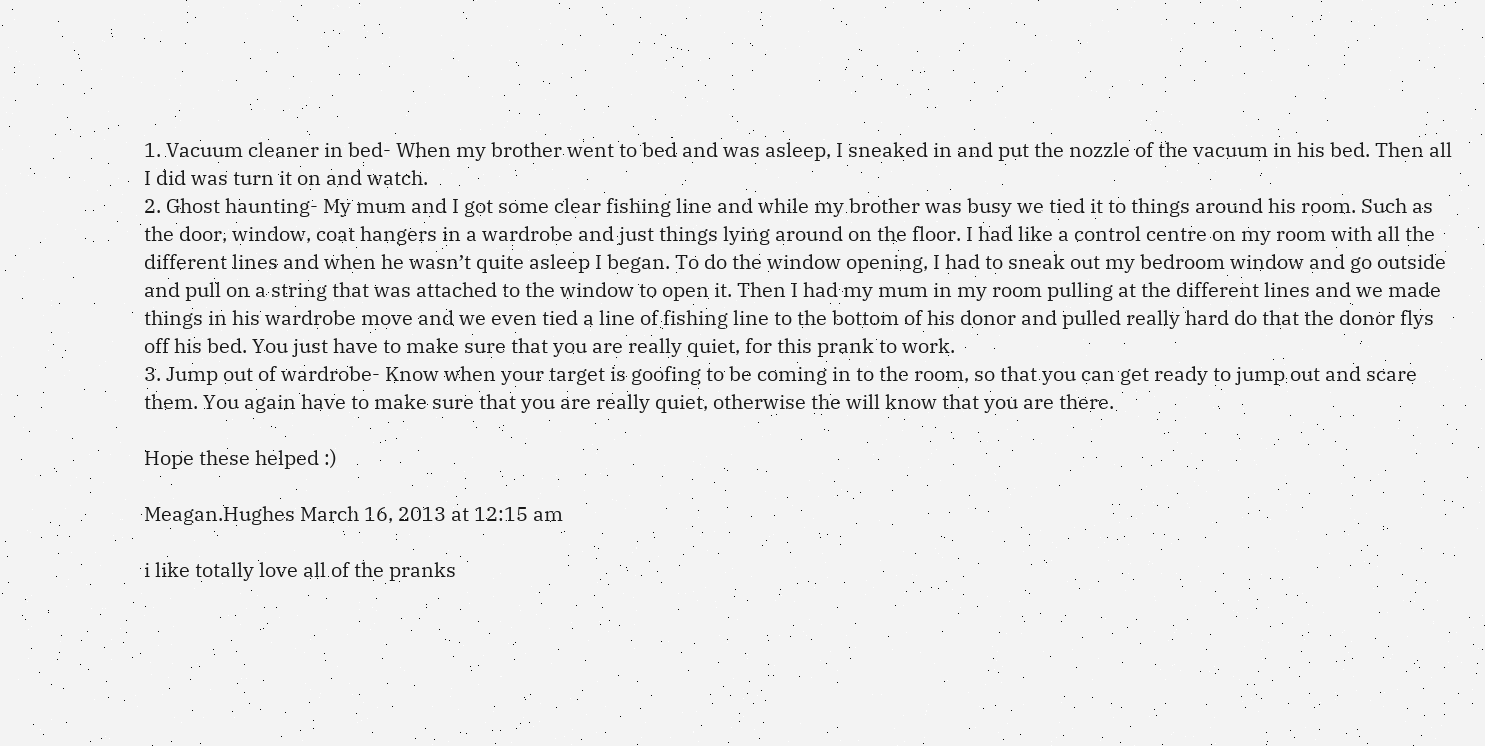1. Vacuum cleaner in bed- When my brother went to bed and was asleep, I sneaked in and put the nozzle of the vacuum in his bed. Then all I did was turn it on and watch.
2. Ghost haunting- My mum and I got some clear fishing line and while my brother was busy we tied it to things around his room. Such as the door, window, coat hangers in a wardrobe and just things lying around on the floor. I had like a control centre on my room with all the different lines and when he wasn’t quite asleep I began. To do the window opening, I had to sneak out my bedroom window and go outside and pull on a string that was attached to the window to open it. Then I had my mum in my room pulling at the different lines and we made things in his wardrobe move and we even tied a line of fishing line to the bottom of his donor and pulled really hard do that the donor flys off his bed. You just have to make sure that you are really quiet, for this prank to work.
3. Jump out of wardrobe- Know when your target is goofing to be coming in to the room, so that you can get ready to jump out and scare them. You again have to make sure that you are really quiet, otherwise the will know that you are there.

Hope these helped :)

Meagan.Hughes March 16, 2013 at 12:15 am

i like totally love all of the pranks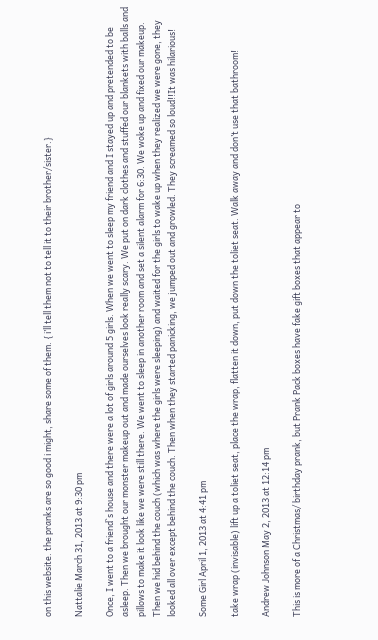on this website. the pranks are so good i might, share some of them. { i’ll tell them not to tell it to their brother/sister.}

Nattalie March 31, 2013 at 9:30 pm

Once, I went to a friend`s house and there were a lot of girls around 5 girls. When we went to sleep my friend and I stayed up and pretended to be asleep. Then we brought our monster makeup out and made ourselves look really scary. We put on dark clothes and stuffed our blankets with balls and pillows to make it look like we were still there. We went to sleep in another room and set a silent alarm for 6:30. We woke up and fixed our makeup. Then we hid behind the couch (which was where the girls were sleeping) and waited for the girls to wake up when they realized we were gone, they looked all over except behind the couch. Then when they started panicking, we jumped out and growled. They screamed so loud!!It was hilarious!

Some Girl April 1, 2013 at 4:41 pm

take wrap (invisable) lift up a toliet seat, place the wrap, flatten it down, put down the toliet seat. Walk away and don’t use that bathroom!

Andrew Johnson May 2, 2013 at 12:14 pm

This is more of a Christmas/ birthday prank, but Prank Pack boxes have fake gift boxes that appear to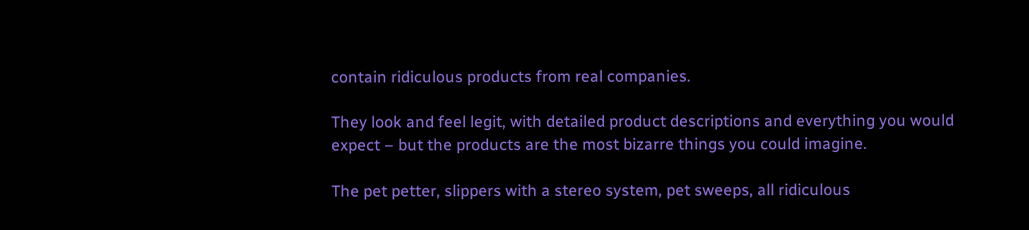contain ridiculous products from real companies.

They look and feel legit, with detailed product descriptions and everything you would expect – but the products are the most bizarre things you could imagine.

The pet petter, slippers with a stereo system, pet sweeps, all ridiculous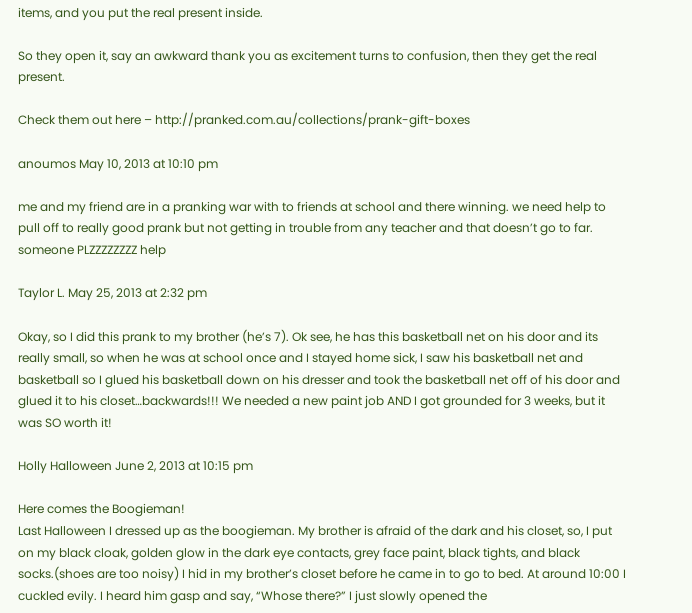items, and you put the real present inside.

So they open it, say an awkward thank you as excitement turns to confusion, then they get the real present.

Check them out here – http://pranked.com.au/collections/prank-gift-boxes

anoumos May 10, 2013 at 10:10 pm

me and my friend are in a pranking war with to friends at school and there winning. we need help to pull off to really good prank but not getting in trouble from any teacher and that doesn’t go to far. someone PLZZZZZZZZ help

Taylor L. May 25, 2013 at 2:32 pm

Okay, so I did this prank to my brother (he’s 7). Ok see, he has this basketball net on his door and its really small, so when he was at school once and I stayed home sick, I saw his basketball net and basketball so I glued his basketball down on his dresser and took the basketball net off of his door and glued it to his closet…backwards!!! We needed a new paint job AND I got grounded for 3 weeks, but it was SO worth it!

Holly Halloween June 2, 2013 at 10:15 pm

Here comes the Boogieman!
Last Halloween I dressed up as the boogieman. My brother is afraid of the dark and his closet, so, I put on my black cloak, golden glow in the dark eye contacts, grey face paint, black tights, and black socks.(shoes are too noisy) I hid in my brother’s closet before he came in to go to bed. At around 10:00 I cuckled evily. I heard him gasp and say, “Whose there?” I just slowly opened the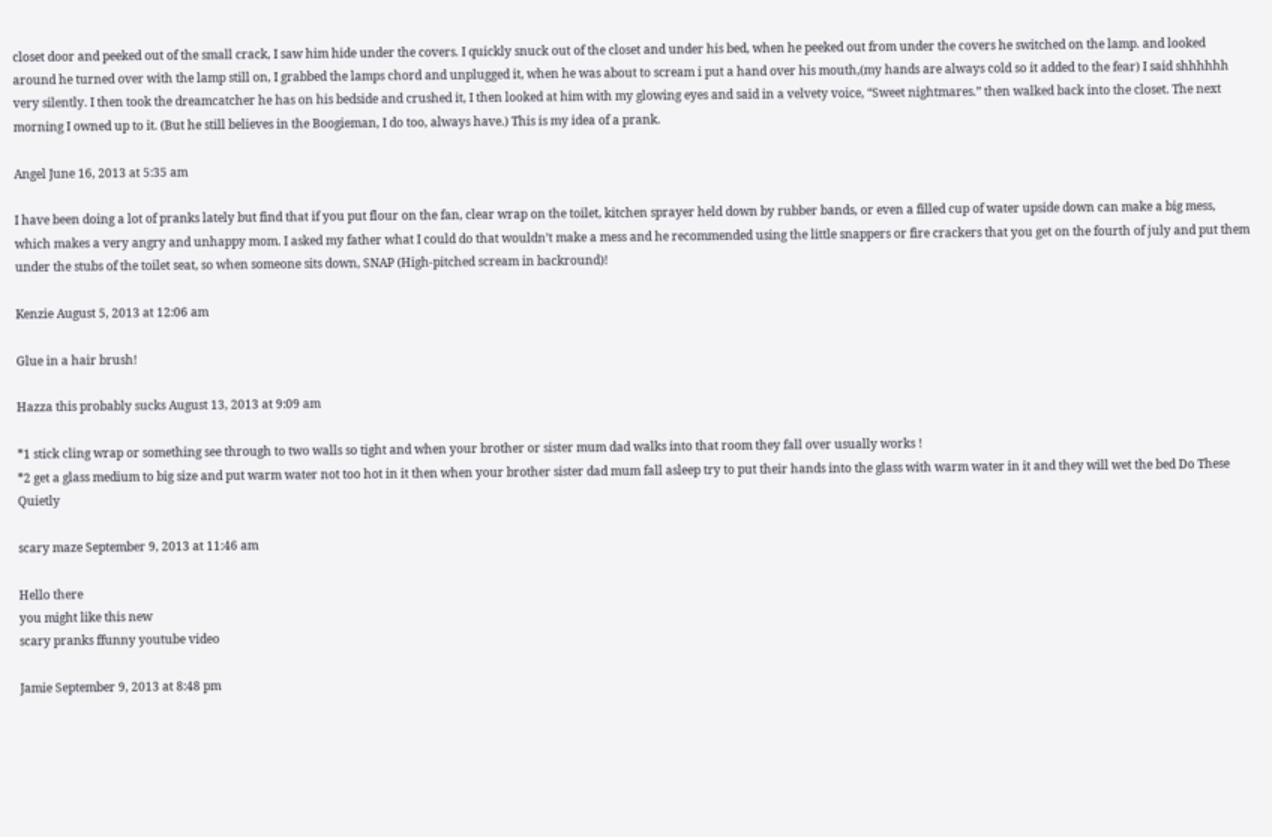closet door and peeked out of the small crack, I saw him hide under the covers. I quickly snuck out of the closet and under his bed, when he peeked out from under the covers he switched on the lamp. and looked around he turned over with the lamp still on, I grabbed the lamps chord and unplugged it, when he was about to scream i put a hand over his mouth,(my hands are always cold so it added to the fear) I said shhhhhh very silently. I then took the dreamcatcher he has on his bedside and crushed it, I then looked at him with my glowing eyes and said in a velvety voice, “Sweet nightmares.” then walked back into the closet. The next morning I owned up to it. (But he still believes in the Boogieman, I do too, always have.) This is my idea of a prank.

Angel June 16, 2013 at 5:35 am

I have been doing a lot of pranks lately but find that if you put flour on the fan, clear wrap on the toilet, kitchen sprayer held down by rubber bands, or even a filled cup of water upside down can make a big mess, which makes a very angry and unhappy mom. I asked my father what I could do that wouldn’t make a mess and he recommended using the little snappers or fire crackers that you get on the fourth of july and put them under the stubs of the toilet seat, so when someone sits down, SNAP (High-pitched scream in backround)!

Kenzie August 5, 2013 at 12:06 am

Glue in a hair brush!

Hazza this probably sucks August 13, 2013 at 9:09 am

*1 stick cling wrap or something see through to two walls so tight and when your brother or sister mum dad walks into that room they fall over usually works !
*2 get a glass medium to big size and put warm water not too hot in it then when your brother sister dad mum fall asleep try to put their hands into the glass with warm water in it and they will wet the bed Do These Quietly

scary maze September 9, 2013 at 11:46 am

Hello there
you might like this new
scary pranks ffunny youtube video

Jamie September 9, 2013 at 8:48 pm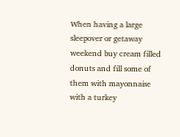When having a large sleepover or getaway weekend buy cream filled donuts and fill some of them with mayonnaise with a turkey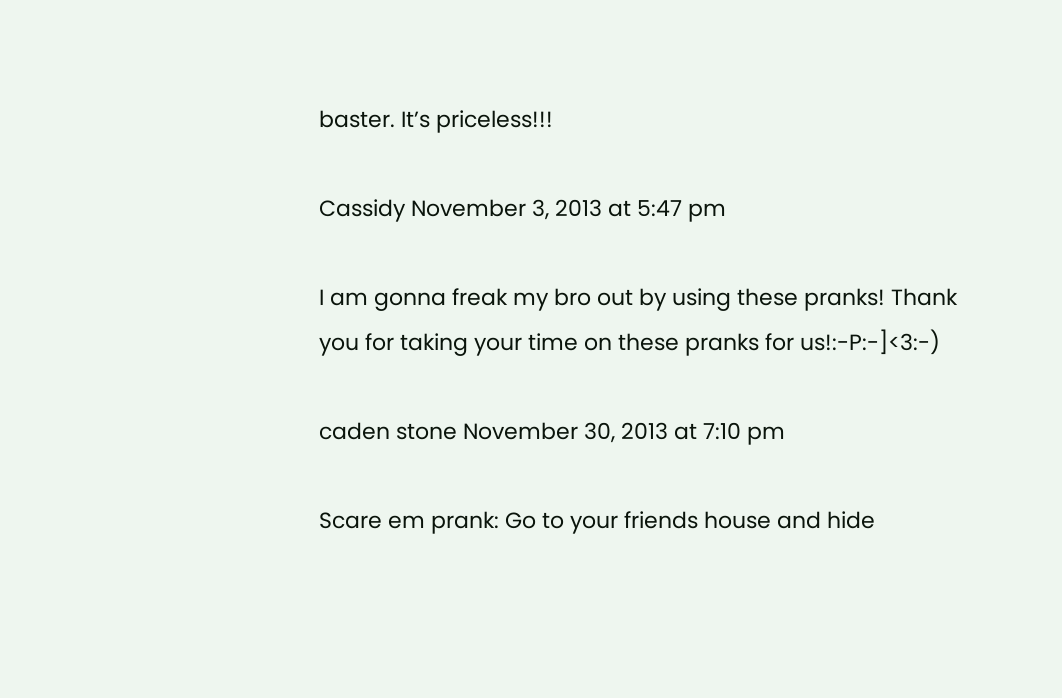baster. It’s priceless!!!

Cassidy November 3, 2013 at 5:47 pm

I am gonna freak my bro out by using these pranks! Thank you for taking your time on these pranks for us!:-P:-]<3:-)

caden stone November 30, 2013 at 7:10 pm

Scare em prank: Go to your friends house and hide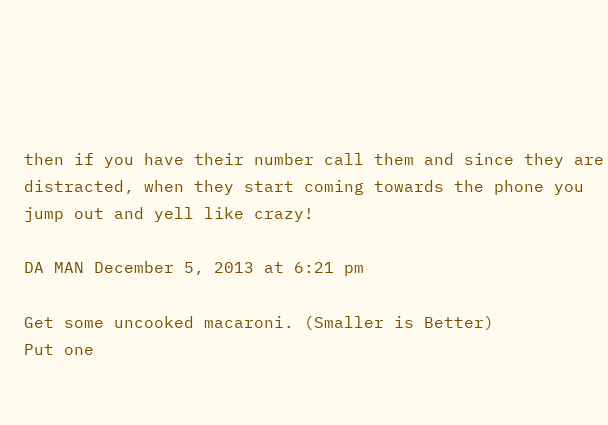then if you have their number call them and since they are distracted, when they start coming towards the phone you jump out and yell like crazy!

DA MAN December 5, 2013 at 6:21 pm

Get some uncooked macaroni. (Smaller is Better)
Put one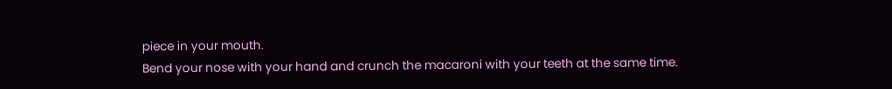piece in your mouth.
Bend your nose with your hand and crunch the macaroni with your teeth at the same time.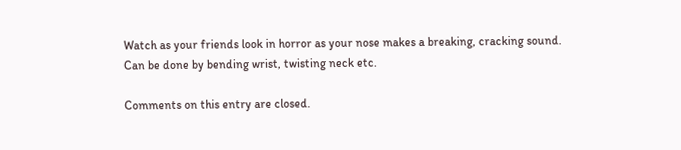Watch as your friends look in horror as your nose makes a breaking, cracking sound.
Can be done by bending wrist, twisting neck etc.

Comments on this entry are closed.